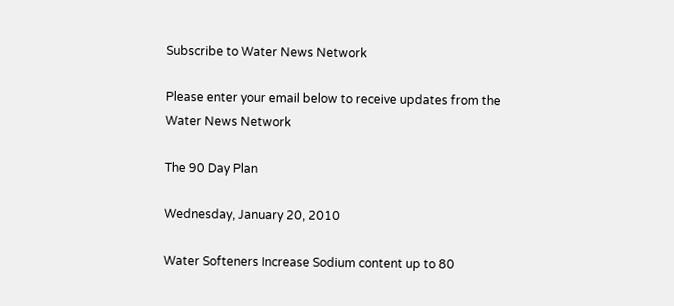Subscribe to Water News Network

Please enter your email below to receive updates from the Water News Network

The 90 Day Plan

Wednesday, January 20, 2010

Water Softeners Increase Sodium content up to 80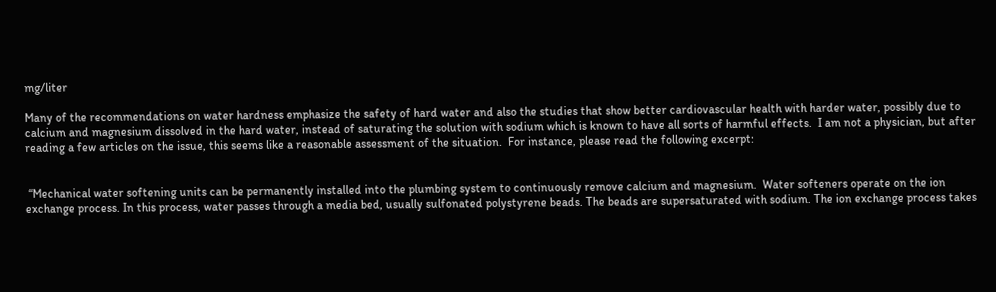mg/liter

Many of the recommendations on water hardness emphasize the safety of hard water and also the studies that show better cardiovascular health with harder water, possibly due to calcium and magnesium dissolved in the hard water, instead of saturating the solution with sodium which is known to have all sorts of harmful effects.  I am not a physician, but after reading a few articles on the issue, this seems like a reasonable assessment of the situation.  For instance, please read the following excerpt:


 “Mechanical water softening units can be permanently installed into the plumbing system to continuously remove calcium and magnesium.  Water softeners operate on the ion exchange process. In this process, water passes through a media bed, usually sulfonated polystyrene beads. The beads are supersaturated with sodium. The ion exchange process takes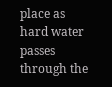place as hard water passes through the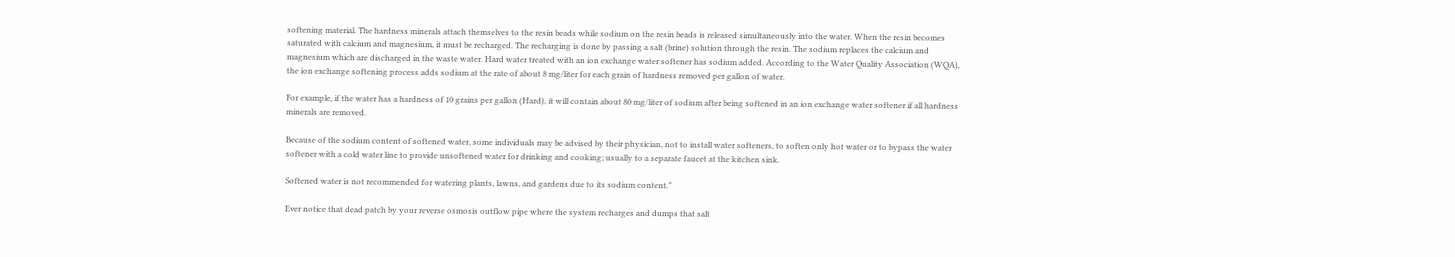softening material. The hardness minerals attach themselves to the resin beads while sodium on the resin beads is released simultaneously into the water. When the resin becomes saturated with calcium and magnesium, it must be recharged. The recharging is done by passing a salt (brine) solution through the resin. The sodium replaces the calcium and magnesium which are discharged in the waste water. Hard water treated with an ion exchange water softener has sodium added. According to the Water Quality Association (WQA), the ion exchange softening process adds sodium at the rate of about 8 mg/liter for each grain of hardness removed per gallon of water.

For example, if the water has a hardness of 10 grains per gallon (Hard), it will contain about 80 mg/liter of sodium after being softened in an ion exchange water softener if all hardness minerals are removed.

Because of the sodium content of softened water, some individuals may be advised by their physician, not to install water softeners, to soften only hot water or to bypass the water softener with a cold water line to provide unsoftened water for drinking and cooking; usually to a separate faucet at the kitchen sink.

Softened water is not recommended for watering plants, lawns, and gardens due to its sodium content.”

Ever notice that dead patch by your reverse osmosis outflow pipe where the system recharges and dumps that salt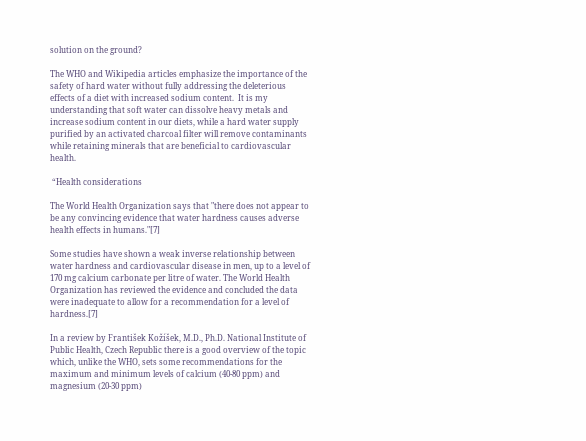solution on the ground?

The WHO and Wikipedia articles emphasize the importance of the safety of hard water without fully addressing the deleterious effects of a diet with increased sodium content.  It is my understanding that soft water can dissolve heavy metals and increase sodium content in our diets, while a hard water supply purified by an activated charcoal filter will remove contaminants while retaining minerals that are beneficial to cardiovascular health.

 “Health considerations

The World Health Organization says that "there does not appear to be any convincing evidence that water hardness causes adverse health effects in humans."[7]

Some studies have shown a weak inverse relationship between water hardness and cardiovascular disease in men, up to a level of 170 mg calcium carbonate per litre of water. The World Health Organization has reviewed the evidence and concluded the data were inadequate to allow for a recommendation for a level of hardness.[7]

In a review by František Kožíšek, M.D., Ph.D. National Institute of Public Health, Czech Republic there is a good overview of the topic which, unlike the WHO, sets some recommendations for the maximum and minimum levels of calcium (40-80 ppm) and magnesium (20-30 ppm)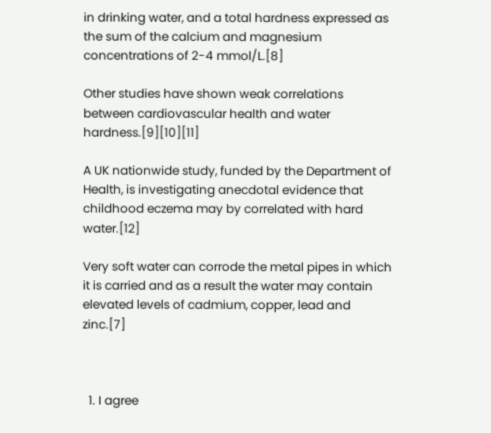in drinking water, and a total hardness expressed as the sum of the calcium and magnesium concentrations of 2-4 mmol/L.[8]

Other studies have shown weak correlations between cardiovascular health and water hardness.[9][10][11]

A UK nationwide study, funded by the Department of Health, is investigating anecdotal evidence that childhood eczema may by correlated with hard water.[12]

Very soft water can corrode the metal pipes in which it is carried and as a result the water may contain elevated levels of cadmium, copper, lead and zinc.[7]



  1. I agree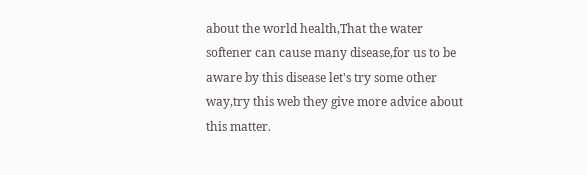about the world health,That the water softener can cause many disease,for us to be aware by this disease let's try some other way,try this web they give more advice about this matter.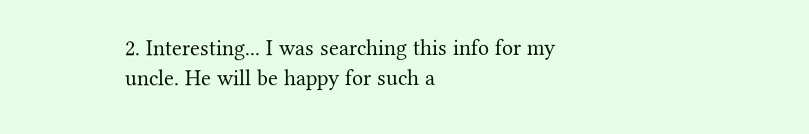2. Interesting... I was searching this info for my uncle. He will be happy for such a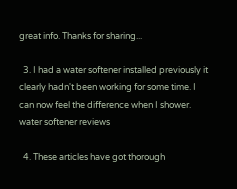great info. Thanks for sharing...

  3. I had a water softener installed previously it clearly hadn't been working for some time. I can now feel the difference when I shower. water softener reviews

  4. These articles have got thorough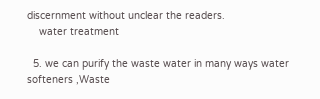discernment without unclear the readers.
    water treatment

  5. we can purify the waste water in many ways water softeners ,Waste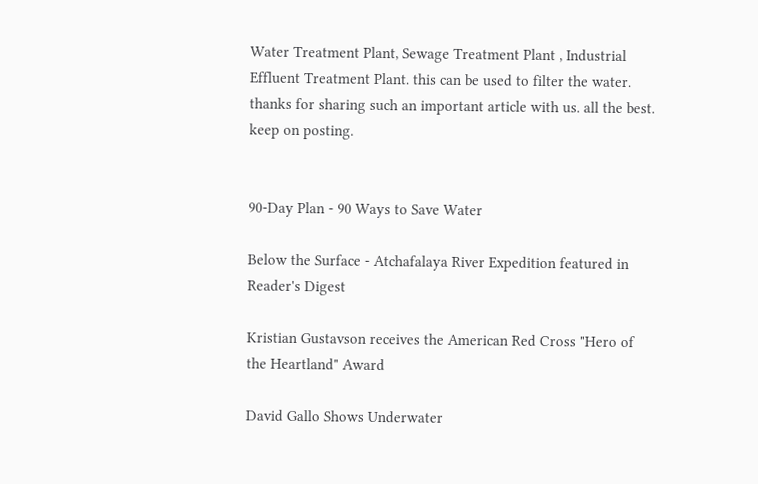Water Treatment Plant, Sewage Treatment Plant , Industrial Effluent Treatment Plant. this can be used to filter the water. thanks for sharing such an important article with us. all the best. keep on posting.


90-Day Plan - 90 Ways to Save Water

Below the Surface - Atchafalaya River Expedition featured in Reader's Digest

Kristian Gustavson receives the American Red Cross "Hero of the Heartland" Award

David Gallo Shows Underwater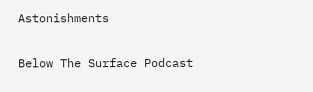Astonishments

Below The Surface Podcast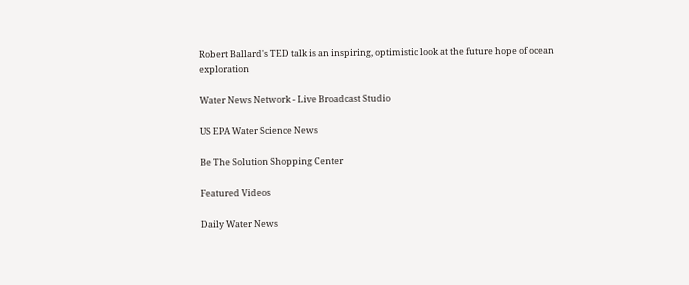Robert Ballard's TED talk is an inspiring, optimistic look at the future hope of ocean exploration

Water News Network - Live Broadcast Studio

US EPA Water Science News

Be The Solution Shopping Center

Featured Videos

Daily Water News